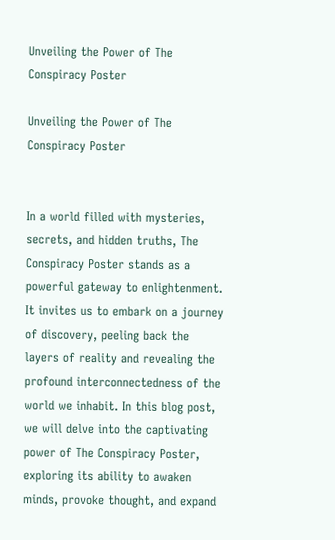Unveiling the Power of The Conspiracy Poster

Unveiling the Power of The Conspiracy Poster


In a world filled with mysteries, secrets, and hidden truths, The Conspiracy Poster stands as a powerful gateway to enlightenment. It invites us to embark on a journey of discovery, peeling back the layers of reality and revealing the profound interconnectedness of the world we inhabit. In this blog post, we will delve into the captivating power of The Conspiracy Poster, exploring its ability to awaken minds, provoke thought, and expand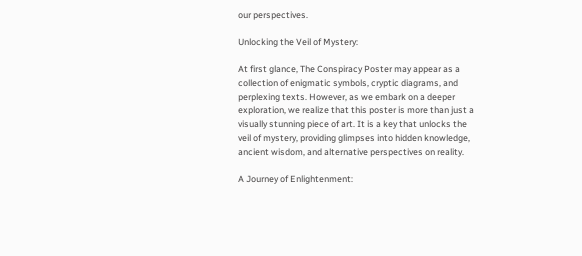our perspectives.

Unlocking the Veil of Mystery:

At first glance, The Conspiracy Poster may appear as a collection of enigmatic symbols, cryptic diagrams, and perplexing texts. However, as we embark on a deeper exploration, we realize that this poster is more than just a visually stunning piece of art. It is a key that unlocks the veil of mystery, providing glimpses into hidden knowledge, ancient wisdom, and alternative perspectives on reality.

A Journey of Enlightenment: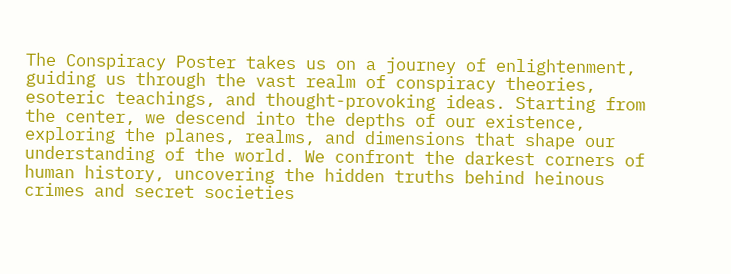The Conspiracy Poster takes us on a journey of enlightenment, guiding us through the vast realm of conspiracy theories, esoteric teachings, and thought-provoking ideas. Starting from the center, we descend into the depths of our existence, exploring the planes, realms, and dimensions that shape our understanding of the world. We confront the darkest corners of human history, uncovering the hidden truths behind heinous crimes and secret societies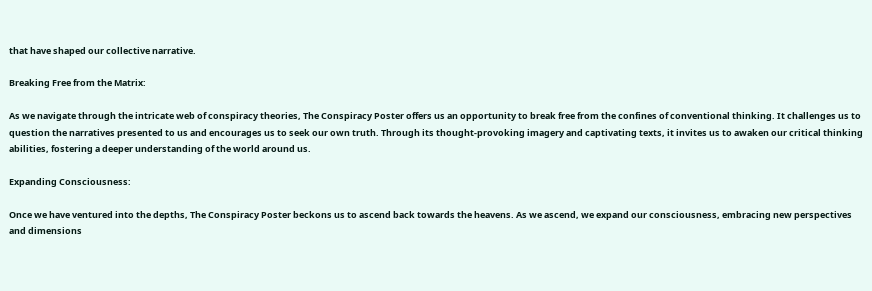that have shaped our collective narrative.

Breaking Free from the Matrix:

As we navigate through the intricate web of conspiracy theories, The Conspiracy Poster offers us an opportunity to break free from the confines of conventional thinking. It challenges us to question the narratives presented to us and encourages us to seek our own truth. Through its thought-provoking imagery and captivating texts, it invites us to awaken our critical thinking abilities, fostering a deeper understanding of the world around us.

Expanding Consciousness:

Once we have ventured into the depths, The Conspiracy Poster beckons us to ascend back towards the heavens. As we ascend, we expand our consciousness, embracing new perspectives and dimensions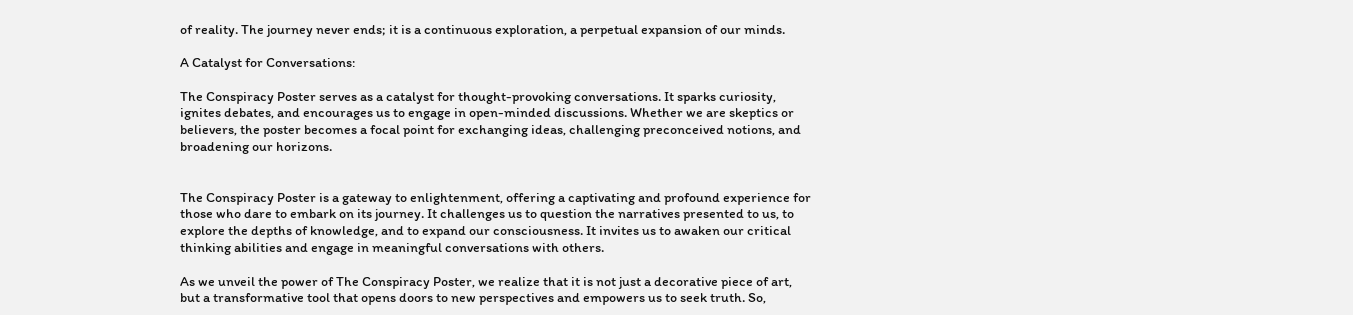of reality. The journey never ends; it is a continuous exploration, a perpetual expansion of our minds.

A Catalyst for Conversations:

The Conspiracy Poster serves as a catalyst for thought-provoking conversations. It sparks curiosity, ignites debates, and encourages us to engage in open-minded discussions. Whether we are skeptics or believers, the poster becomes a focal point for exchanging ideas, challenging preconceived notions, and broadening our horizons.


The Conspiracy Poster is a gateway to enlightenment, offering a captivating and profound experience for those who dare to embark on its journey. It challenges us to question the narratives presented to us, to explore the depths of knowledge, and to expand our consciousness. It invites us to awaken our critical thinking abilities and engage in meaningful conversations with others.

As we unveil the power of The Conspiracy Poster, we realize that it is not just a decorative piece of art, but a transformative tool that opens doors to new perspectives and empowers us to seek truth. So,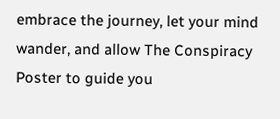embrace the journey, let your mind wander, and allow The Conspiracy Poster to guide you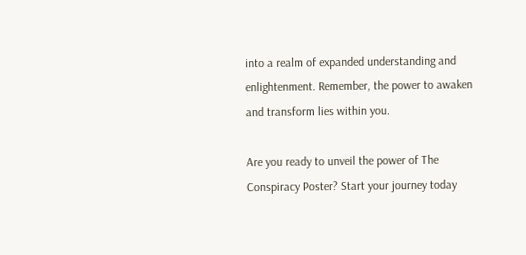into a realm of expanded understanding and enlightenment. Remember, the power to awaken and transform lies within you.

Are you ready to unveil the power of The Conspiracy Poster? Start your journey today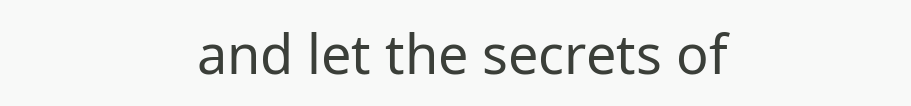and let the secrets of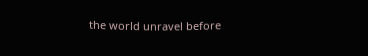the world unravel before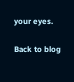your eyes.

Back to blog